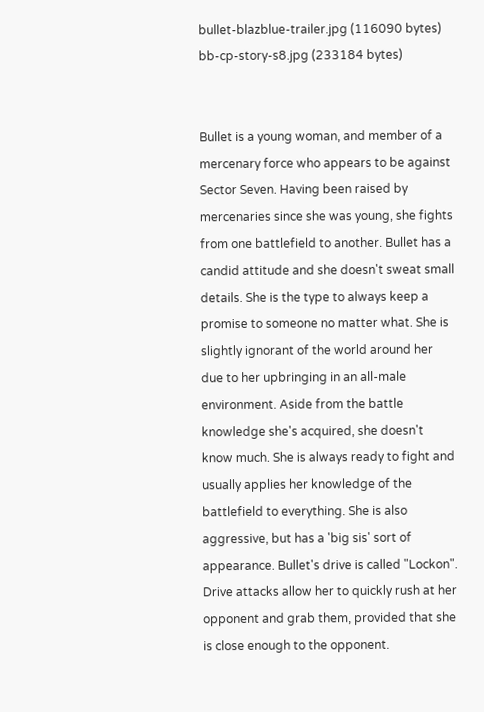bullet-blazblue-trailer.jpg (116090 bytes)
bb-cp-story-s8.jpg (233184 bytes)


Bullet is a young woman, and member of a mercenary force who appears to be against Sector Seven. Having been raised by mercenaries since she was young, she fights from one battlefield to another. Bullet has a candid attitude and she doesn't sweat small details. She is the type to always keep a promise to someone no matter what. She is slightly ignorant of the world around her due to her upbringing in an all-male environment. Aside from the battle knowledge she's acquired, she doesn't know much. She is always ready to fight and usually applies her knowledge of the battlefield to everything. She is also aggressive, but has a 'big sis' sort of appearance. Bullet's drive is called "Lockon". Drive attacks allow her to quickly rush at her opponent and grab them, provided that she is close enough to the opponent.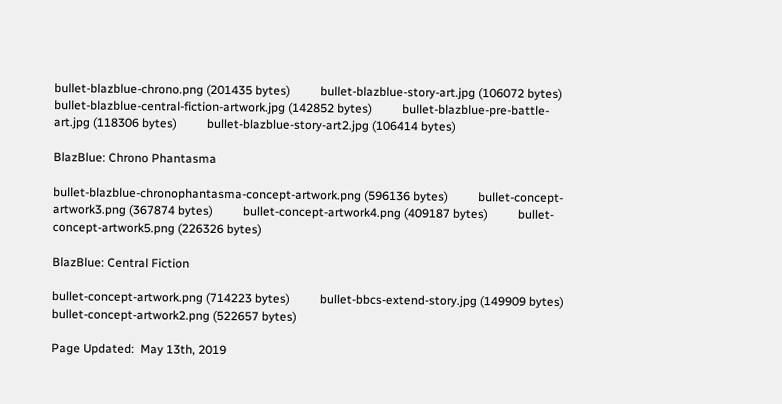bullet-blazblue-chrono.png (201435 bytes)          bullet-blazblue-story-art.jpg (106072 bytes)          bullet-blazblue-central-fiction-artwork.jpg (142852 bytes)          bullet-blazblue-pre-battle-art.jpg (118306 bytes)          bullet-blazblue-story-art2.jpg (106414 bytes)

BlazBlue: Chrono Phantasma

bullet-blazblue-chronophantasma-concept-artwork.png (596136 bytes)          bullet-concept-artwork3.png (367874 bytes)          bullet-concept-artwork4.png (409187 bytes)          bullet-concept-artwork5.png (226326 bytes)

BlazBlue: Central Fiction

bullet-concept-artwork.png (714223 bytes)          bullet-bbcs-extend-story.jpg (149909 bytes)          bullet-concept-artwork2.png (522657 bytes)

Page Updated:  May 13th, 2019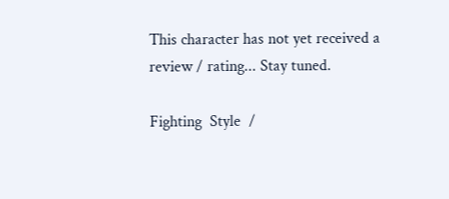This character has not yet received a review / rating... Stay tuned.

Fighting  Style  /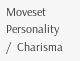Moveset
Personality  /  Charisma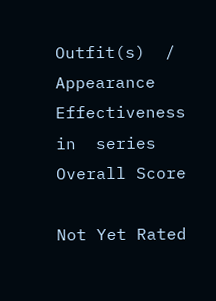Outfit(s)  /  Appearance
Effectiveness  in  series
Overall Score

Not Yet Rated